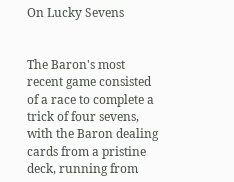On Lucky Sevens


The Baron's most recent game consisted of a race to complete a trick of four sevens, with the Baron dealing cards from a pristine deck, running from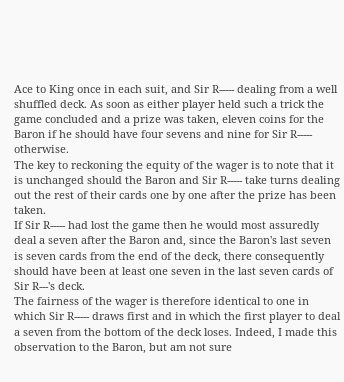Ace to King once in each suit, and Sir R----- dealing from a well shuffled deck. As soon as either player held such a trick the game concluded and a prize was taken, eleven coins for the Baron if he should have four sevens and nine for Sir R----- otherwise.
The key to reckoning the equity of the wager is to note that it is unchanged should the Baron and Sir R----- take turns dealing out the rest of their cards one by one after the prize has been taken.
If Sir R----- had lost the game then he would most assuredly deal a seven after the Baron and, since the Baron's last seven is seven cards from the end of the deck, there consequently should have been at least one seven in the last seven cards of Sir R---'s deck.
The fairness of the wager is therefore identical to one in which Sir R----- draws first and in which the first player to deal a seven from the bottom of the deck loses. Indeed, I made this observation to the Baron, but am not sure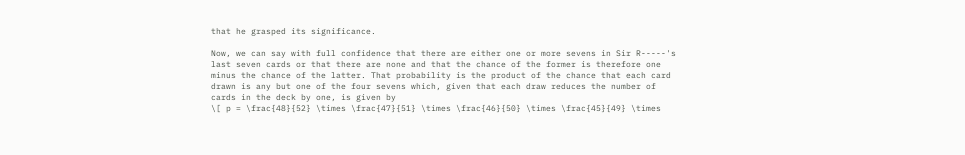that he grasped its significance.

Now, we can say with full confidence that there are either one or more sevens in Sir R-----'s last seven cards or that there are none and that the chance of the former is therefore one minus the chance of the latter. That probability is the product of the chance that each card drawn is any but one of the four sevens which, given that each draw reduces the number of cards in the deck by one, is given by
\[ p = \frac{48}{52} \times \frac{47}{51} \times \frac{46}{50} \times \frac{45}{49} \times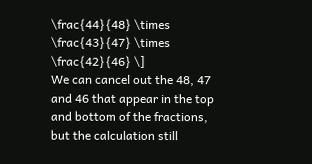\frac{44}{48} \times \frac{43}{47} \times \frac{42}{46} \]
We can cancel out the 48, 47 and 46 that appear in the top and bottom of the fractions, but the calculation still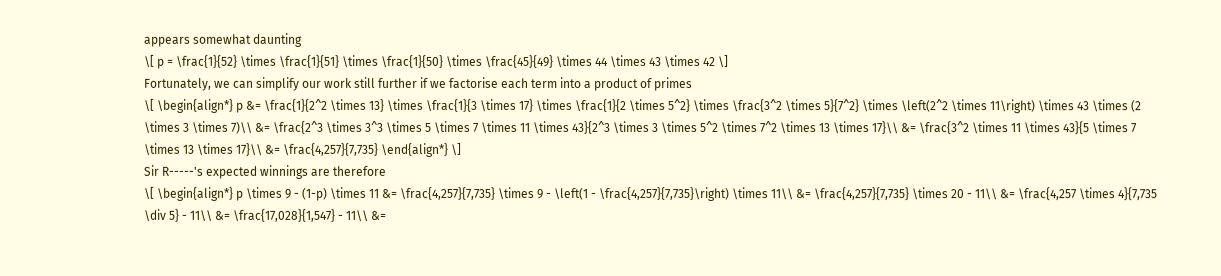appears somewhat daunting
\[ p = \frac{1}{52} \times \frac{1}{51} \times \frac{1}{50} \times \frac{45}{49} \times 44 \times 43 \times 42 \]
Fortunately, we can simplify our work still further if we factorise each term into a product of primes
\[ \begin{align*} p &= \frac{1}{2^2 \times 13} \times \frac{1}{3 \times 17} \times \frac{1}{2 \times 5^2} \times \frac{3^2 \times 5}{7^2} \times \left(2^2 \times 11\right) \times 43 \times (2 \times 3 \times 7)\\ &= \frac{2^3 \times 3^3 \times 5 \times 7 \times 11 \times 43}{2^3 \times 3 \times 5^2 \times 7^2 \times 13 \times 17}\\ &= \frac{3^2 \times 11 \times 43}{5 \times 7 \times 13 \times 17}\\ &= \frac{4,257}{7,735} \end{align*} \]
Sir R-----'s expected winnings are therefore
\[ \begin{align*} p \times 9 - (1-p) \times 11 &= \frac{4,257}{7,735} \times 9 - \left(1 - \frac{4,257}{7,735}\right) \times 11\\ &= \frac{4,257}{7,735} \times 20 - 11\\ &= \frac{4,257 \times 4}{7,735 \div 5} - 11\\ &= \frac{17,028}{1,547} - 11\\ &=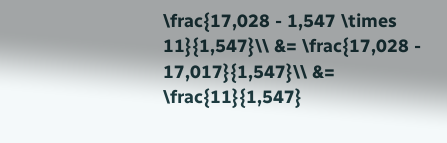\frac{17,028 - 1,547 \times 11}{1,547}\\ &= \frac{17,028 - 17,017}{1,547}\\ &= \frac{11}{1,547}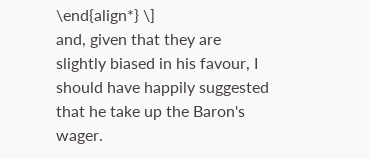\end{align*} \]
and, given that they are slightly biased in his favour, I should have happily suggested that he take up the Baron's wager.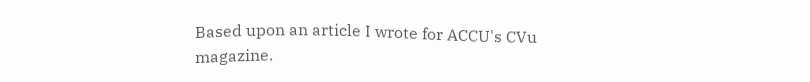Based upon an article I wrote for ACCU's CVu magazine.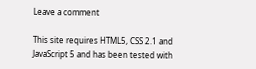Leave a comment

This site requires HTML5, CSS 2.1 and JavaScript 5 and has been tested with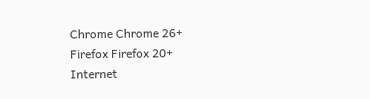Chrome Chrome 26+
Firefox Firefox 20+
Internet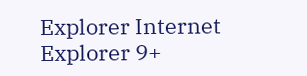Explorer Internet Explorer 9+